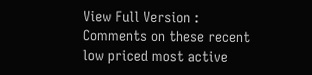View Full Version : Comments on these recent low priced most active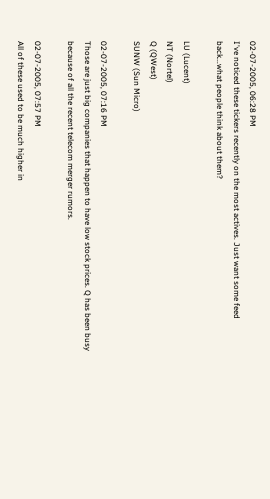02-07-2005, 06:28 PM
I've noticed these tickers recently on the most actives. Just want some feed back...what people think about them?

LU (Lucent)
NT (Nortel)
Q (QWest)
SUNW (Sun Micro)

02-07-2005, 07:16 PM
Those are just big companies that happen to have low stock prices. Q has been busy because of all the recent telecom merger rumors.

02-07-2005, 07:57 PM
All of these used to be much higher in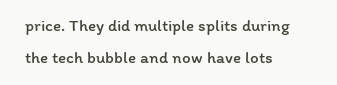price. They did multiple splits during the tech bubble and now have lots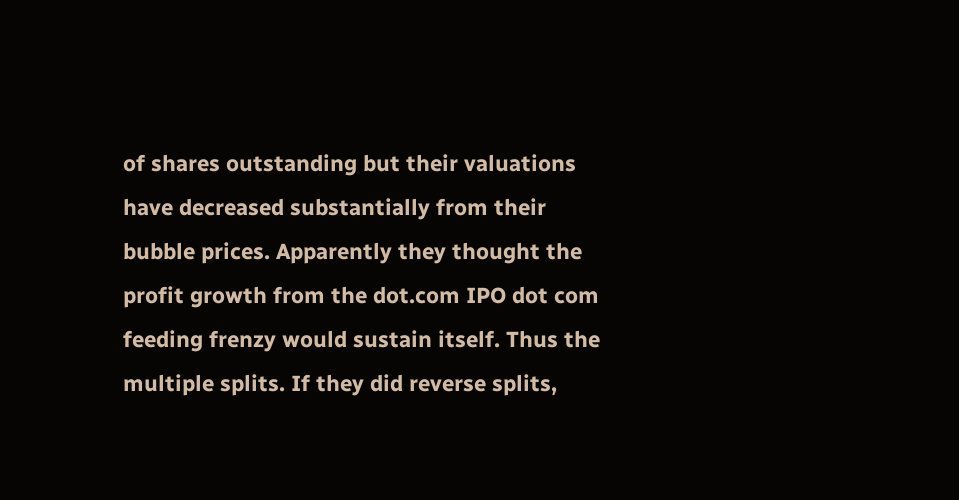of shares outstanding but their valuations have decreased substantially from their bubble prices. Apparently they thought the profit growth from the dot.com IPO dot com feeding frenzy would sustain itself. Thus the multiple splits. If they did reverse splits,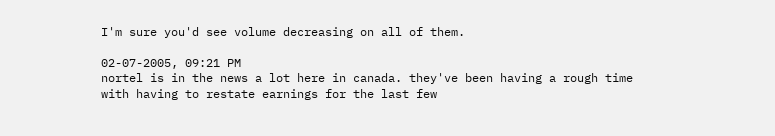I'm sure you'd see volume decreasing on all of them.

02-07-2005, 09:21 PM
nortel is in the news a lot here in canada. they've been having a rough time with having to restate earnings for the last few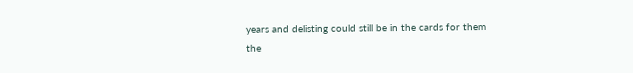years and delisting could still be in the cards for them the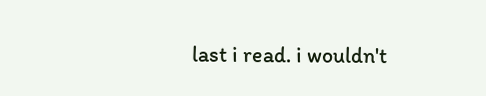last i read. i wouldn't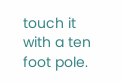touch it with a ten foot pole.